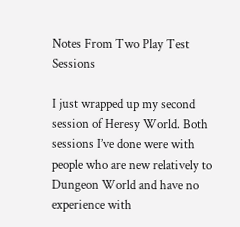Notes From Two Play Test Sessions

I just wrapped up my second session of Heresy World. Both sessions I’ve done were with people who are new relatively to Dungeon World and have no experience with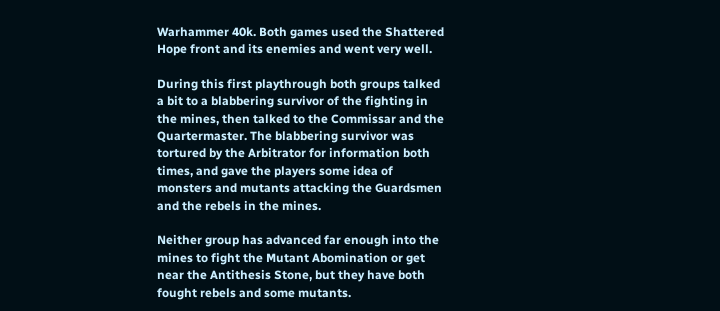Warhammer 40k. Both games used the Shattered Hope front and its enemies and went very well.

During this first playthrough both groups talked a bit to a blabbering survivor of the fighting in the mines, then talked to the Commissar and the Quartermaster. The blabbering survivor was tortured by the Arbitrator for information both times, and gave the players some idea of monsters and mutants attacking the Guardsmen and the rebels in the mines.

Neither group has advanced far enough into the mines to fight the Mutant Abomination or get near the Antithesis Stone, but they have both fought rebels and some mutants.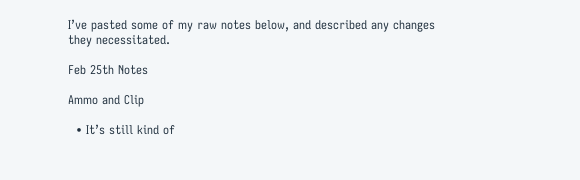I’ve pasted some of my raw notes below, and described any changes they necessitated.

Feb 25th Notes

Ammo and Clip

  • It’s still kind of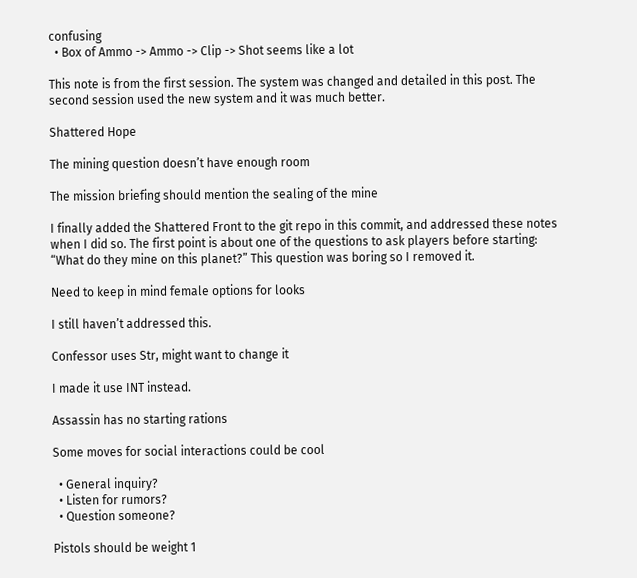confusing
  • Box of Ammo -> Ammo -> Clip -> Shot seems like a lot

This note is from the first session. The system was changed and detailed in this post. The second session used the new system and it was much better.

Shattered Hope

The mining question doesn’t have enough room

The mission briefing should mention the sealing of the mine

I finally added the Shattered Front to the git repo in this commit, and addressed these notes when I did so. The first point is about one of the questions to ask players before starting: “What do they mine on this planet?” This question was boring so I removed it.

Need to keep in mind female options for looks

I still haven’t addressed this.

Confessor uses Str, might want to change it

I made it use INT instead.

Assassin has no starting rations

Some moves for social interactions could be cool

  • General inquiry?
  • Listen for rumors?
  • Question someone?

Pistols should be weight 1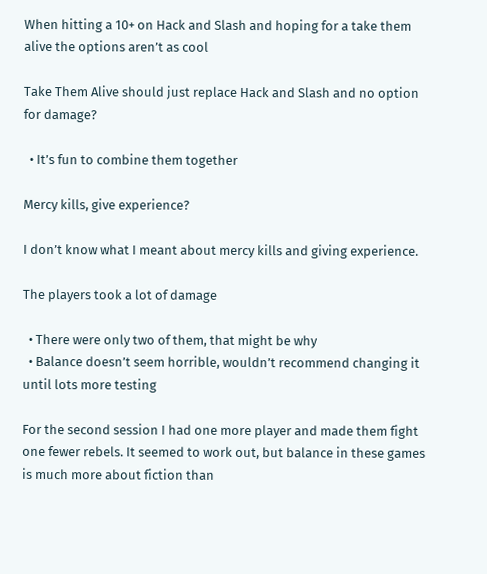When hitting a 10+ on Hack and Slash and hoping for a take them alive the options aren’t as cool

Take Them Alive should just replace Hack and Slash and no option for damage?

  • It’s fun to combine them together

Mercy kills, give experience?

I don’t know what I meant about mercy kills and giving experience.

The players took a lot of damage

  • There were only two of them, that might be why
  • Balance doesn’t seem horrible, wouldn’t recommend changing it until lots more testing

For the second session I had one more player and made them fight one fewer rebels. It seemed to work out, but balance in these games is much more about fiction than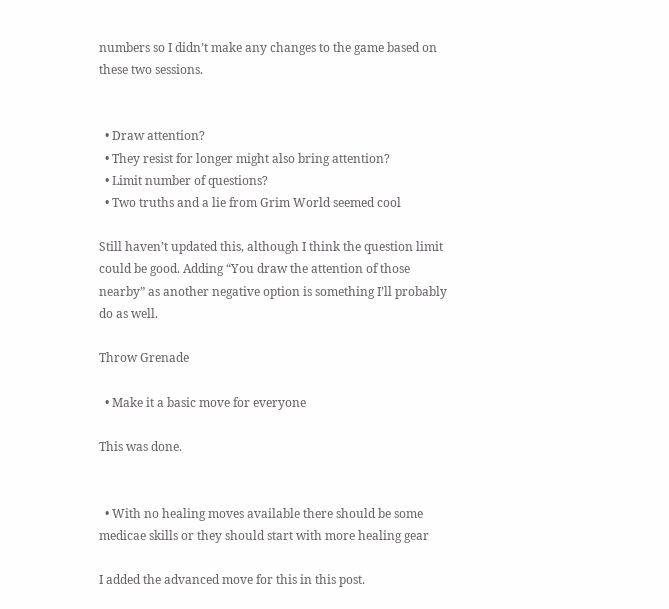numbers so I didn’t make any changes to the game based on these two sessions.


  • Draw attention?
  • They resist for longer might also bring attention?
  • Limit number of questions?
  • Two truths and a lie from Grim World seemed cool

Still haven’t updated this, although I think the question limit could be good. Adding “You draw the attention of those nearby” as another negative option is something I’ll probably do as well.

Throw Grenade

  • Make it a basic move for everyone

This was done.


  • With no healing moves available there should be some medicae skills or they should start with more healing gear

I added the advanced move for this in this post.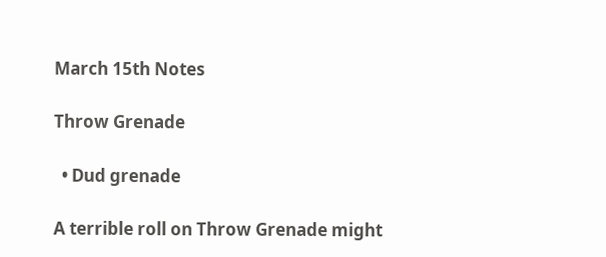March 15th Notes

Throw Grenade

  • Dud grenade

A terrible roll on Throw Grenade might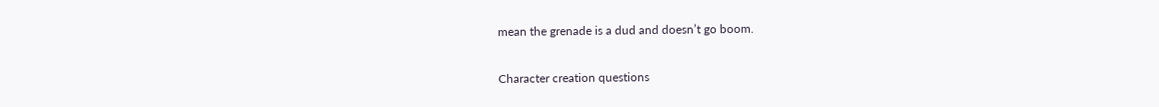mean the grenade is a dud and doesn’t go boom.

Character creation questions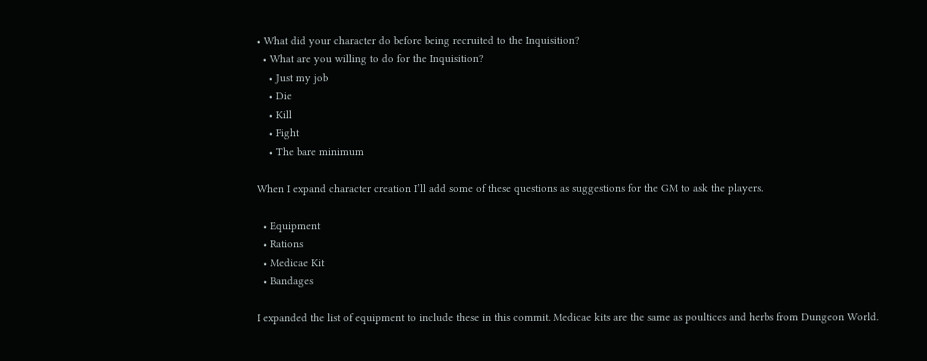• What did your character do before being recruited to the Inquisition?
  • What are you willing to do for the Inquisition?
    • Just my job
    • Die
    • Kill
    • Fight
    • The bare minimum

When I expand character creation I’ll add some of these questions as suggestions for the GM to ask the players.

  • Equipment
  • Rations
  • Medicae Kit
  • Bandages

I expanded the list of equipment to include these in this commit. Medicae kits are the same as poultices and herbs from Dungeon World.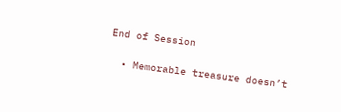End of Session

  • Memorable treasure doesn’t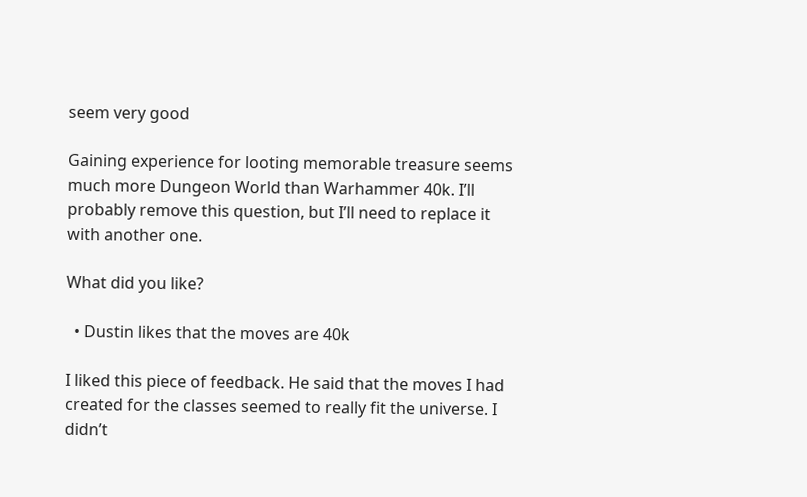seem very good

Gaining experience for looting memorable treasure seems much more Dungeon World than Warhammer 40k. I’ll probably remove this question, but I’ll need to replace it with another one.

What did you like?

  • Dustin likes that the moves are 40k

I liked this piece of feedback. He said that the moves I had created for the classes seemed to really fit the universe. I didn’t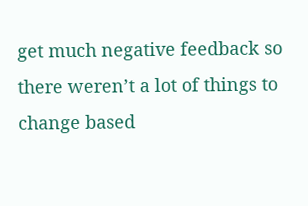get much negative feedback so there weren’t a lot of things to change based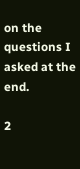on the questions I asked at the end.

2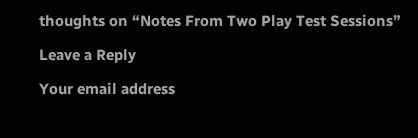thoughts on “Notes From Two Play Test Sessions”

Leave a Reply

Your email address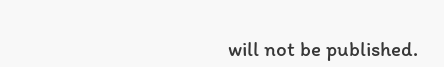will not be published.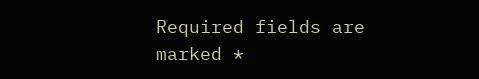Required fields are marked *